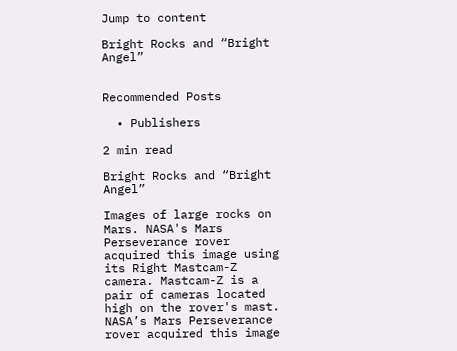Jump to content

Bright Rocks and “Bright Angel”


Recommended Posts

  • Publishers

2 min read

Bright Rocks and “Bright Angel”

Images of large rocks on Mars. NASA's Mars Perseverance rover acquired this image using its Right Mastcam-Z camera. Mastcam-Z is a pair of cameras located high on the rover's mast.
NASA’s Mars Perseverance rover acquired this image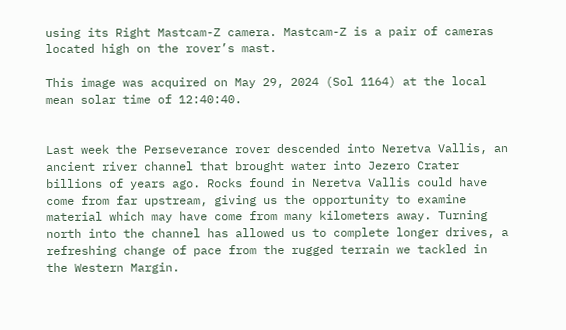using its Right Mastcam-Z camera. Mastcam-Z is a pair of cameras located high on the rover’s mast.

This image was acquired on May 29, 2024 (Sol 1164) at the local mean solar time of 12:40:40.


Last week the Perseverance rover descended into Neretva Vallis, an ancient river channel that brought water into Jezero Crater billions of years ago. Rocks found in Neretva Vallis could have come from far upstream, giving us the opportunity to examine material which may have come from many kilometers away. Turning north into the channel has allowed us to complete longer drives, a refreshing change of pace from the rugged terrain we tackled in the Western Margin.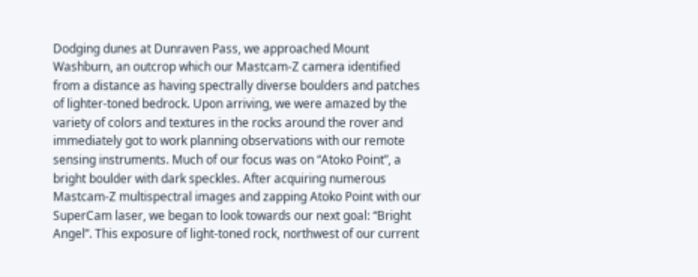Dodging dunes at Dunraven Pass, we approached Mount Washburn, an outcrop which our Mastcam-Z camera identified from a distance as having spectrally diverse boulders and patches of lighter-toned bedrock. Upon arriving, we were amazed by the variety of colors and textures in the rocks around the rover and immediately got to work planning observations with our remote sensing instruments. Much of our focus was on “Atoko Point”, a bright boulder with dark speckles. After acquiring numerous Mastcam-Z multispectral images and zapping Atoko Point with our SuperCam laser, we began to look towards our next goal: “Bright Angel”. This exposure of light-toned rock, northwest of our current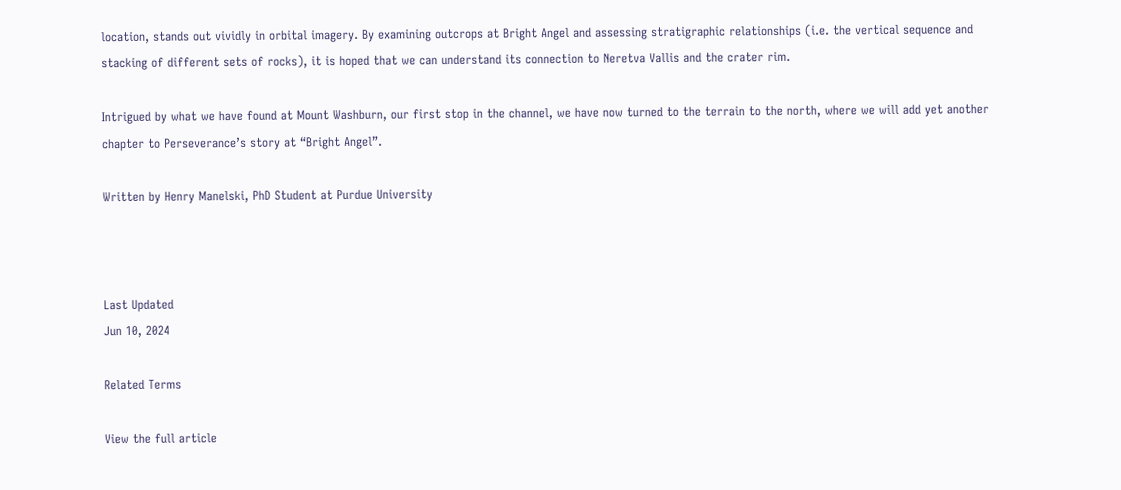location, stands out vividly in orbital imagery. By examining outcrops at Bright Angel and assessing stratigraphic relationships (i.e. the vertical sequence and stacking of different sets of rocks), it is hoped that we can understand its connection to Neretva Vallis and the crater rim.

Intrigued by what we have found at Mount Washburn, our first stop in the channel, we have now turned to the terrain to the north, where we will add yet another chapter to Perseverance’s story at “Bright Angel”.

Written by Henry Manelski, PhD Student at Purdue University



Last Updated
Jun 10, 2024

Related Terms

View the full article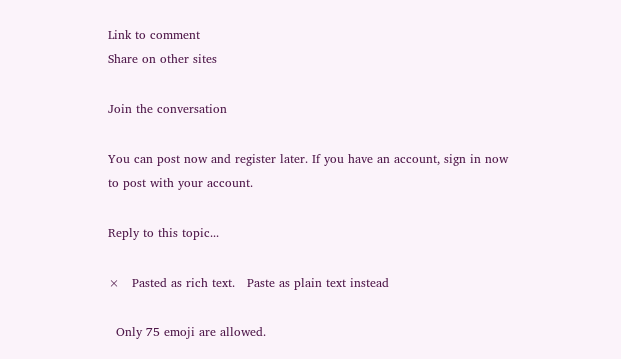Link to comment
Share on other sites

Join the conversation

You can post now and register later. If you have an account, sign in now to post with your account.

Reply to this topic...

×   Pasted as rich text.   Paste as plain text instead

  Only 75 emoji are allowed.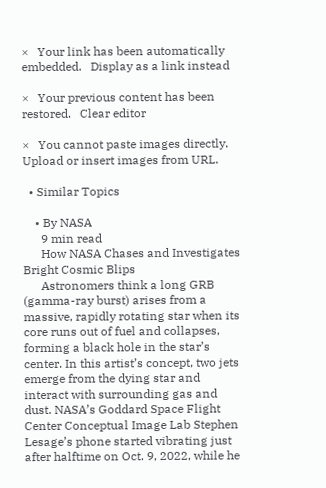×   Your link has been automatically embedded.   Display as a link instead

×   Your previous content has been restored.   Clear editor

×   You cannot paste images directly. Upload or insert images from URL.

  • Similar Topics

    • By NASA
      9 min read
      How NASA Chases and Investigates Bright Cosmic Blips
      Astronomers think a long GRB (gamma-ray burst) arises from a massive, rapidly rotating star when its core runs out of fuel and collapses, forming a black hole in the star’s center. In this artist’s concept, two jets emerge from the dying star and interact with surrounding gas and dust. NASA’s Goddard Space Flight Center Conceptual Image Lab Stephen Lesage’s phone started vibrating just after halftime on Oct. 9, 2022, while he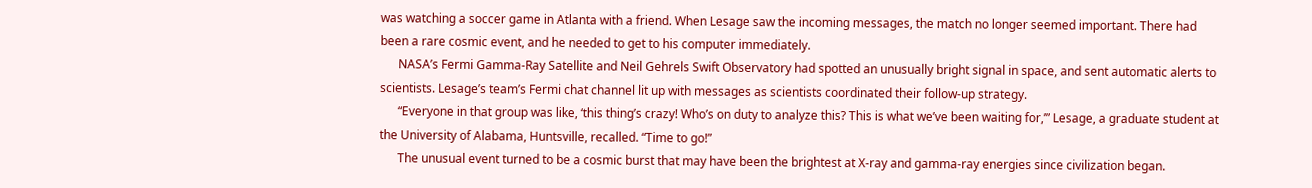was watching a soccer game in Atlanta with a friend. When Lesage saw the incoming messages, the match no longer seemed important. There had been a rare cosmic event, and he needed to get to his computer immediately.
      NASA’s Fermi Gamma-Ray Satellite and Neil Gehrels Swift Observatory had spotted an unusually bright signal in space, and sent automatic alerts to scientists. Lesage’s team’s Fermi chat channel lit up with messages as scientists coordinated their follow-up strategy.
      “Everyone in that group was like, ‘this thing’s crazy! Who’s on duty to analyze this? This is what we’ve been waiting for,’” Lesage, a graduate student at the University of Alabama, Huntsville, recalled. “Time to go!”
      The unusual event turned to be a cosmic burst that may have been the brightest at X-ray and gamma-ray energies since civilization began.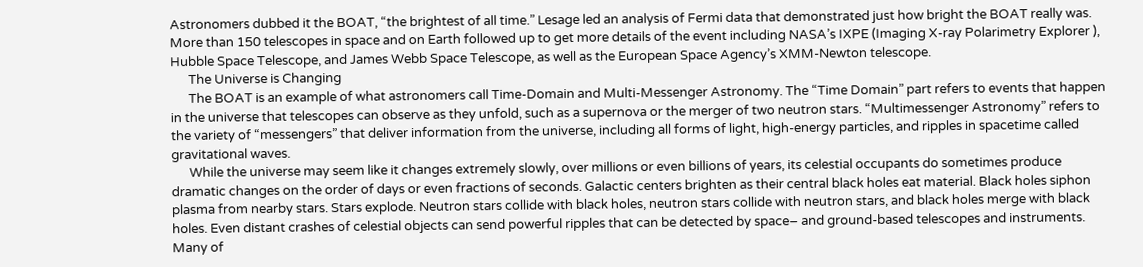Astronomers dubbed it the BOAT, “the brightest of all time.” Lesage led an analysis of Fermi data that demonstrated just how bright the BOAT really was. More than 150 telescopes in space and on Earth followed up to get more details of the event including NASA’s IXPE (Imaging X-ray Polarimetry Explorer ), Hubble Space Telescope, and James Webb Space Telescope, as well as the European Space Agency’s XMM-Newton telescope.
      The Universe is Changing
      The BOAT is an example of what astronomers call Time-Domain and Multi-Messenger Astronomy. The “Time Domain” part refers to events that happen in the universe that telescopes can observe as they unfold, such as a supernova or the merger of two neutron stars. “Multimessenger Astronomy” refers to the variety of “messengers” that deliver information from the universe, including all forms of light, high-energy particles, and ripples in spacetime called gravitational waves.
      While the universe may seem like it changes extremely slowly, over millions or even billions of years, its celestial occupants do sometimes produce dramatic changes on the order of days or even fractions of seconds. Galactic centers brighten as their central black holes eat material. Black holes siphon plasma from nearby stars. Stars explode. Neutron stars collide with black holes, neutron stars collide with neutron stars, and black holes merge with black holes. Even distant crashes of celestial objects can send powerful ripples that can be detected by space– and ground-based telescopes and instruments. Many of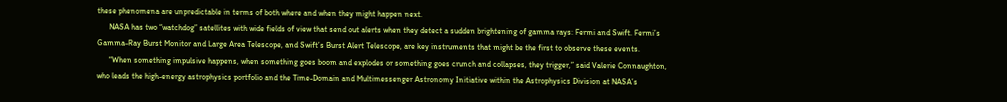these phenomena are unpredictable in terms of both where and when they might happen next.
      NASA has two “watchdog” satellites with wide fields of view that send out alerts when they detect a sudden brightening of gamma rays: Fermi and Swift. Fermi’s Gamma-Ray Burst Monitor and Large Area Telescope, and Swift’s Burst Alert Telescope, are key instruments that might be the first to observe these events.
      “When something impulsive happens, when something goes boom and explodes or something goes crunch and collapses, they trigger,” said Valerie Connaughton, who leads the high-energy astrophysics portfolio and the Time-Domain and Multimessenger Astronomy Initiative within the Astrophysics Division at NASA’s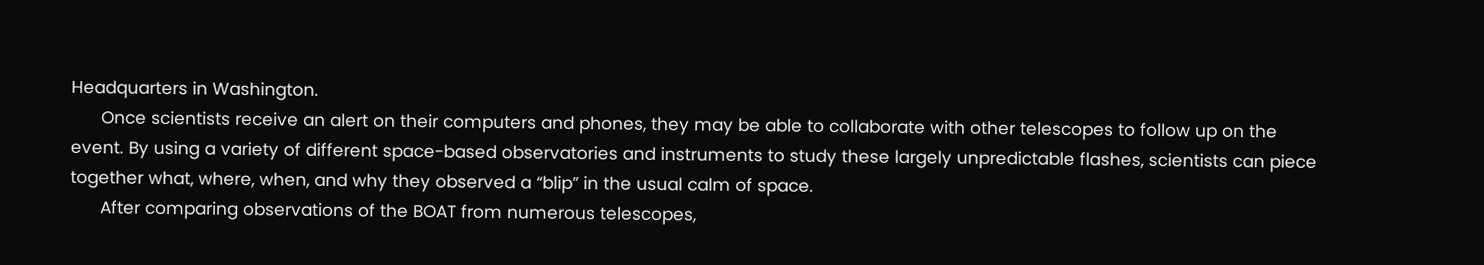Headquarters in Washington.
      Once scientists receive an alert on their computers and phones, they may be able to collaborate with other telescopes to follow up on the event. By using a variety of different space-based observatories and instruments to study these largely unpredictable flashes, scientists can piece together what, where, when, and why they observed a “blip” in the usual calm of space.
      After comparing observations of the BOAT from numerous telescopes,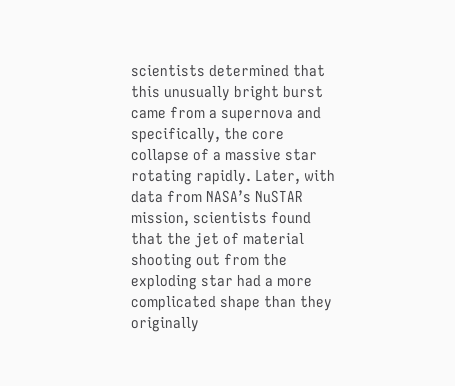scientists determined that this unusually bright burst came from a supernova and specifically, the core collapse of a massive star rotating rapidly. Later, with data from NASA’s NuSTAR mission, scientists found that the jet of material shooting out from the exploding star had a more complicated shape than they originally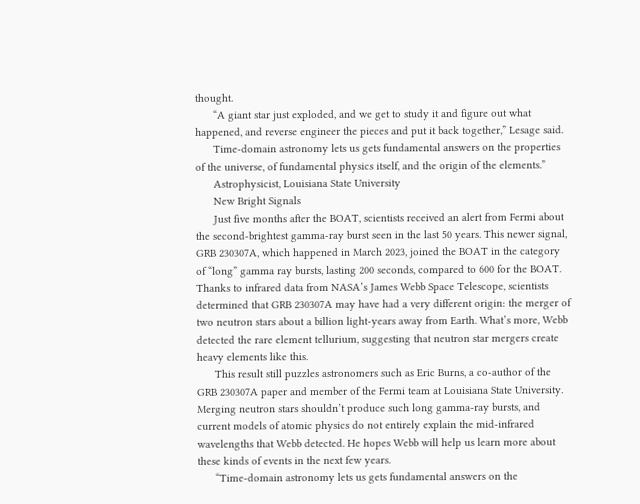thought.
      “A giant star just exploded, and we get to study it and figure out what happened, and reverse engineer the pieces and put it back together,” Lesage said.
      Time-domain astronomy lets us gets fundamental answers on the properties of the universe, of fundamental physics itself, and the origin of the elements.”
      Astrophysicist, Louisiana State University
      New Bright Signals
      Just five months after the BOAT, scientists received an alert from Fermi about the second-brightest gamma-ray burst seen in the last 50 years. This newer signal, GRB 230307A, which happened in March 2023, joined the BOAT in the category of “long” gamma ray bursts, lasting 200 seconds, compared to 600 for the BOAT. Thanks to infrared data from NASA’s James Webb Space Telescope, scientists determined that GRB 230307A may have had a very different origin: the merger of two neutron stars about a billion light-years away from Earth. What’s more, Webb detected the rare element tellurium, suggesting that neutron star mergers create heavy elements like this.
      This result still puzzles astronomers such as Eric Burns, a co-author of the GRB 230307A paper and member of the Fermi team at Louisiana State University. Merging neutron stars shouldn’t produce such long gamma-ray bursts, and current models of atomic physics do not entirely explain the mid-infrared wavelengths that Webb detected. He hopes Webb will help us learn more about these kinds of events in the next few years.
      “Time-domain astronomy lets us gets fundamental answers on the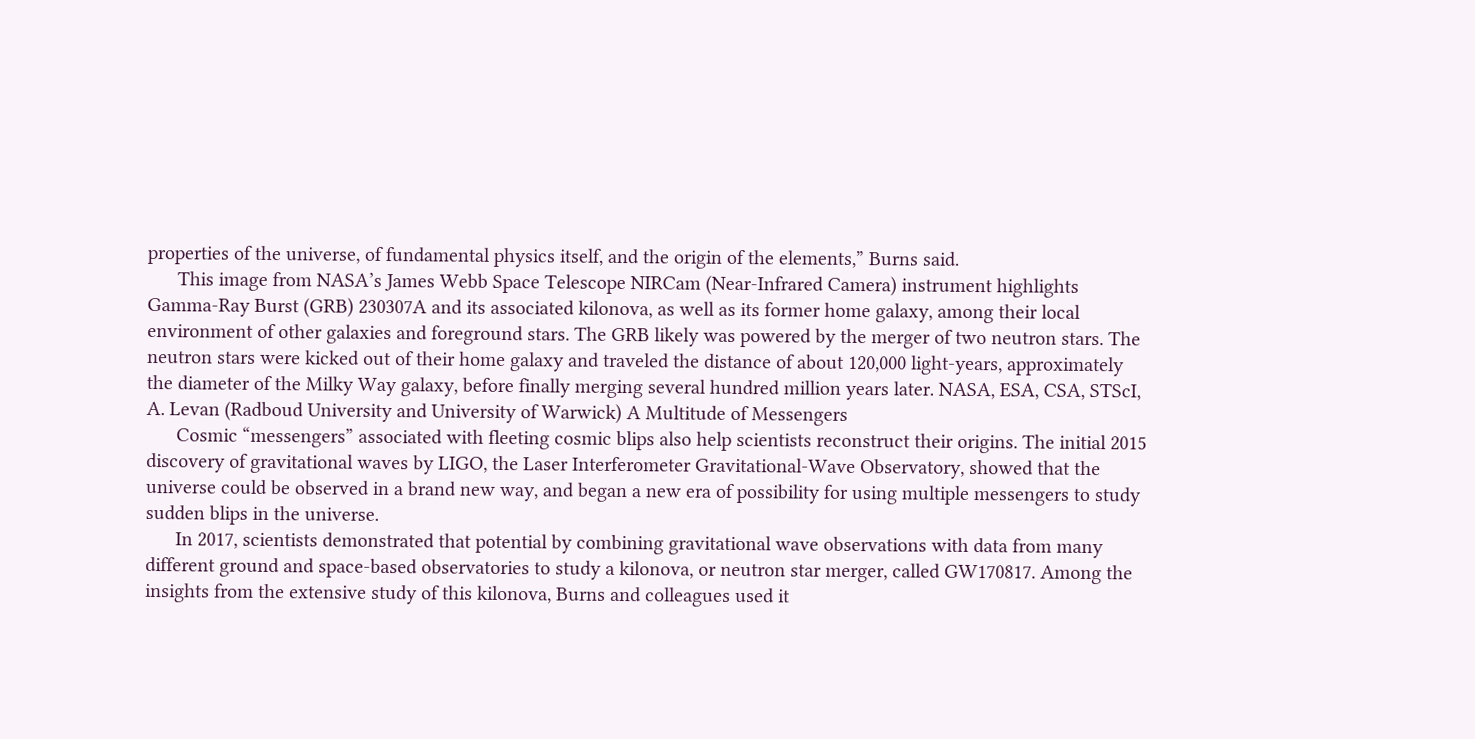properties of the universe, of fundamental physics itself, and the origin of the elements,” Burns said.
      This image from NASA’s James Webb Space Telescope NIRCam (Near-Infrared Camera) instrument highlights Gamma-Ray Burst (GRB) 230307A and its associated kilonova, as well as its former home galaxy, among their local environment of other galaxies and foreground stars. The GRB likely was powered by the merger of two neutron stars. The neutron stars were kicked out of their home galaxy and traveled the distance of about 120,000 light-years, approximately the diameter of the Milky Way galaxy, before finally merging several hundred million years later. NASA, ESA, CSA, STScI, A. Levan (Radboud University and University of Warwick) A Multitude of Messengers
      Cosmic “messengers” associated with fleeting cosmic blips also help scientists reconstruct their origins. The initial 2015 discovery of gravitational waves by LIGO, the Laser Interferometer Gravitational-Wave Observatory, showed that the universe could be observed in a brand new way, and began a new era of possibility for using multiple messengers to study sudden blips in the universe.
      In 2017, scientists demonstrated that potential by combining gravitational wave observations with data from many different ground and space-based observatories to study a kilonova, or neutron star merger, called GW170817. Among the insights from the extensive study of this kilonova, Burns and colleagues used it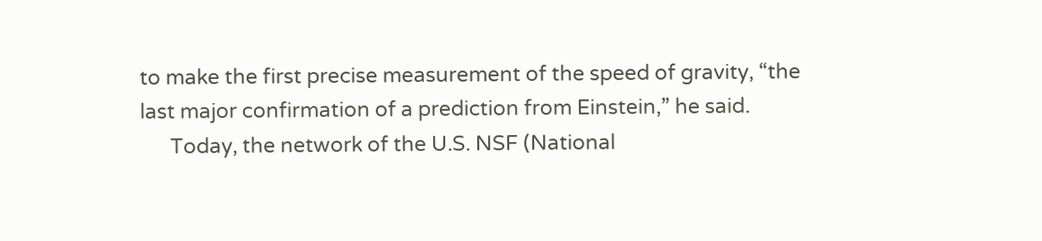to make the first precise measurement of the speed of gravity, “the last major confirmation of a prediction from Einstein,” he said.
      Today, the network of the U.S. NSF (National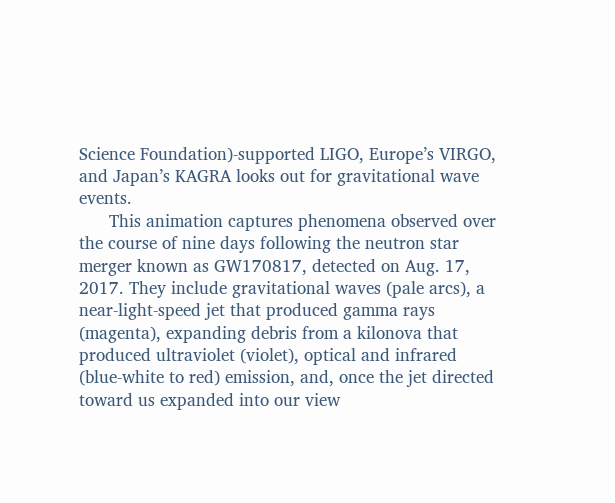Science Foundation)-supported LIGO, Europe’s VIRGO, and Japan’s KAGRA looks out for gravitational wave events.
      This animation captures phenomena observed over the course of nine days following the neutron star merger known as GW170817, detected on Aug. 17, 2017. They include gravitational waves (pale arcs), a near-light-speed jet that produced gamma rays (magenta), expanding debris from a kilonova that produced ultraviolet (violet), optical and infrared (blue-white to red) emission, and, once the jet directed toward us expanded into our view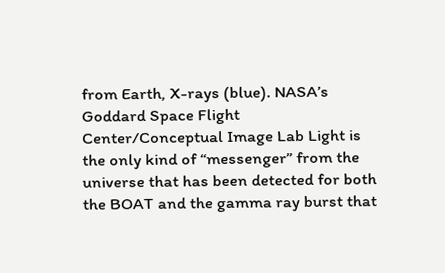from Earth, X-rays (blue). NASA’s Goddard Space Flight Center/Conceptual Image Lab Light is the only kind of “messenger” from the universe that has been detected for both the BOAT and the gamma ray burst that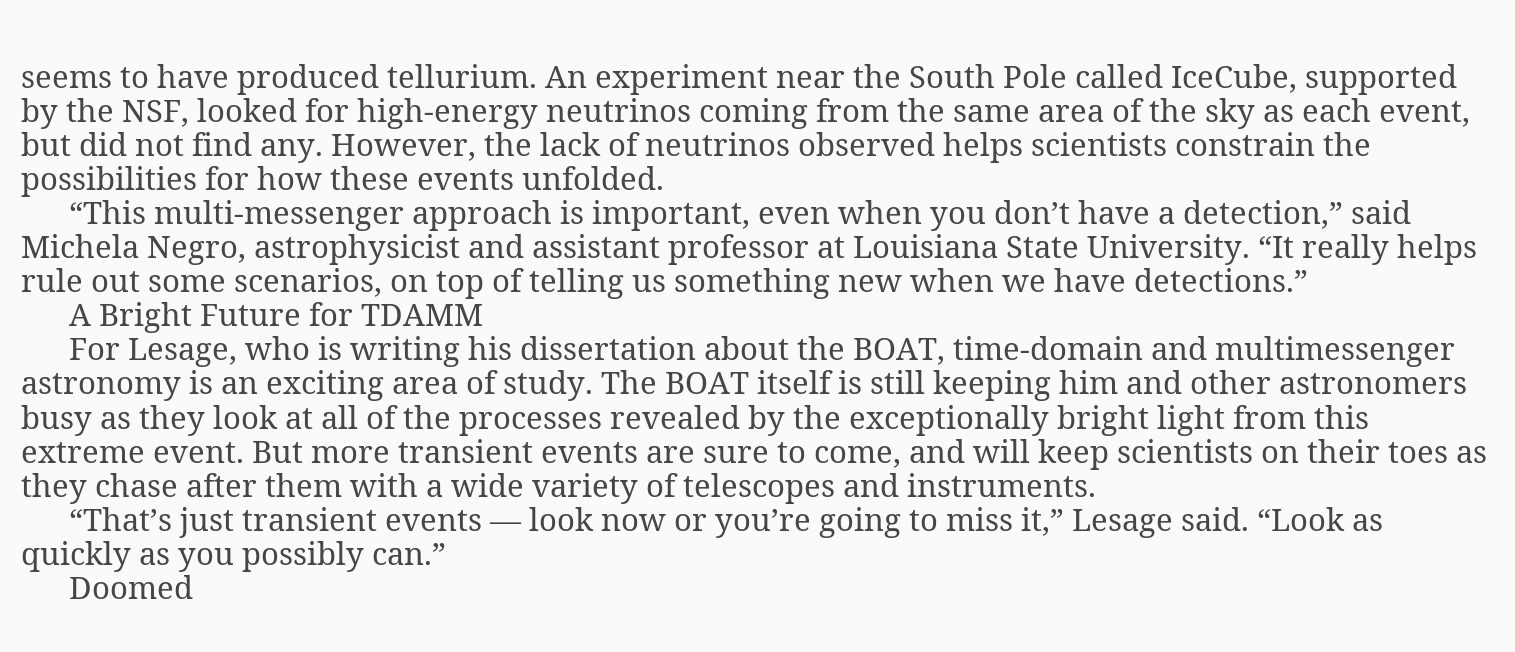seems to have produced tellurium. An experiment near the South Pole called IceCube, supported by the NSF, looked for high-energy neutrinos coming from the same area of the sky as each event, but did not find any. However, the lack of neutrinos observed helps scientists constrain the possibilities for how these events unfolded.
      “This multi-messenger approach is important, even when you don’t have a detection,” said Michela Negro, astrophysicist and assistant professor at Louisiana State University. “It really helps rule out some scenarios, on top of telling us something new when we have detections.”
      A Bright Future for TDAMM
      For Lesage, who is writing his dissertation about the BOAT, time-domain and multimessenger astronomy is an exciting area of study. The BOAT itself is still keeping him and other astronomers busy as they look at all of the processes revealed by the exceptionally bright light from this extreme event. But more transient events are sure to come, and will keep scientists on their toes as they chase after them with a wide variety of telescopes and instruments.
      “That’s just transient events — look now or you’re going to miss it,” Lesage said. “Look as quickly as you possibly can.”
      Doomed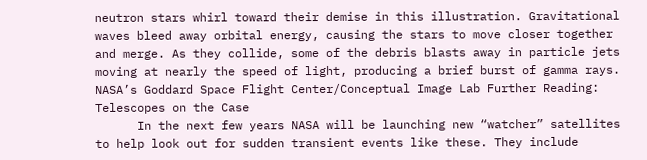neutron stars whirl toward their demise in this illustration. Gravitational waves bleed away orbital energy, causing the stars to move closer together and merge. As they collide, some of the debris blasts away in particle jets moving at nearly the speed of light, producing a brief burst of gamma rays. NASA’s Goddard Space Flight Center/Conceptual Image Lab Further Reading: Telescopes on the Case
      In the next few years NASA will be launching new “watcher” satellites to help look out for sudden transient events like these. They include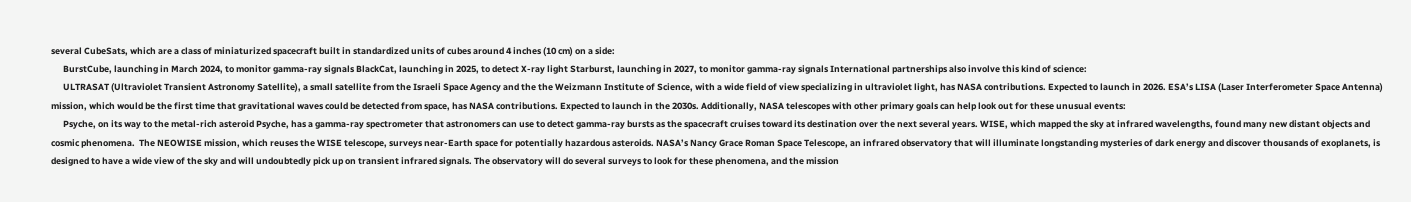several CubeSats, which are a class of miniaturized spacecraft built in standardized units of cubes around 4 inches (10 cm) on a side:
      BurstCube, launching in March 2024, to monitor gamma-ray signals BlackCat, launching in 2025, to detect X-ray light Starburst, launching in 2027, to monitor gamma-ray signals International partnerships also involve this kind of science:
      ULTRASAT (Ultraviolet Transient Astronomy Satellite), a small satellite from the Israeli Space Agency and the the Weizmann Institute of Science, with a wide field of view specializing in ultraviolet light, has NASA contributions. Expected to launch in 2026. ESA’s LISA (Laser Interferometer Space Antenna) mission, which would be the first time that gravitational waves could be detected from space, has NASA contributions. Expected to launch in the 2030s. Additionally, NASA telescopes with other primary goals can help look out for these unusual events:
      Psyche, on its way to the metal-rich asteroid Psyche, has a gamma-ray spectrometer that astronomers can use to detect gamma-ray bursts as the spacecraft cruises toward its destination over the next several years. WISE, which mapped the sky at infrared wavelengths, found many new distant objects and cosmic phenomena.  The NEOWISE mission, which reuses the WISE telescope, surveys near-Earth space for potentially hazardous asteroids. NASA’s Nancy Grace Roman Space Telescope, an infrared observatory that will illuminate longstanding mysteries of dark energy and discover thousands of exoplanets, is designed to have a wide view of the sky and will undoubtedly pick up on transient infrared signals. The observatory will do several surveys to look for these phenomena, and the mission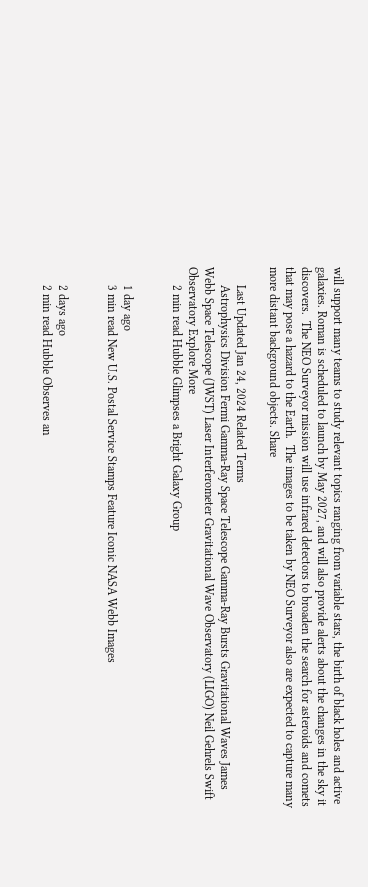will support many teams to study relevant topics ranging from variable stars, the birth of black holes and active galaxies. Roman is scheduled to launch by May 2027, and will also provide alerts about the changes in the sky it discovers.  The NEO Surveyor mission will use infrared detectors to broaden the search for asteroids and comets that may pose a hazard to the Earth.  The images to be taken by NEO Surveyor also are expected to capture many more distant background objects. Share

      Last Updated Jan 24, 2024 Related Terms
      Astrophysics Division Fermi Gamma-Ray Space Telescope Gamma-Ray Bursts Gravitational Waves James Webb Space Telescope (JWST) Laser Interferometer Gravitational Wave Observatory (LIGO) Neil Gehrels Swift Observatory Explore More
      2 min read Hubble Glimpses a Bright Galaxy Group


      1 day ago
      3 min read New U.S. Postal Service Stamps Feature Iconic NASA Webb Images


      2 days ago
      2 min read Hubble Observes an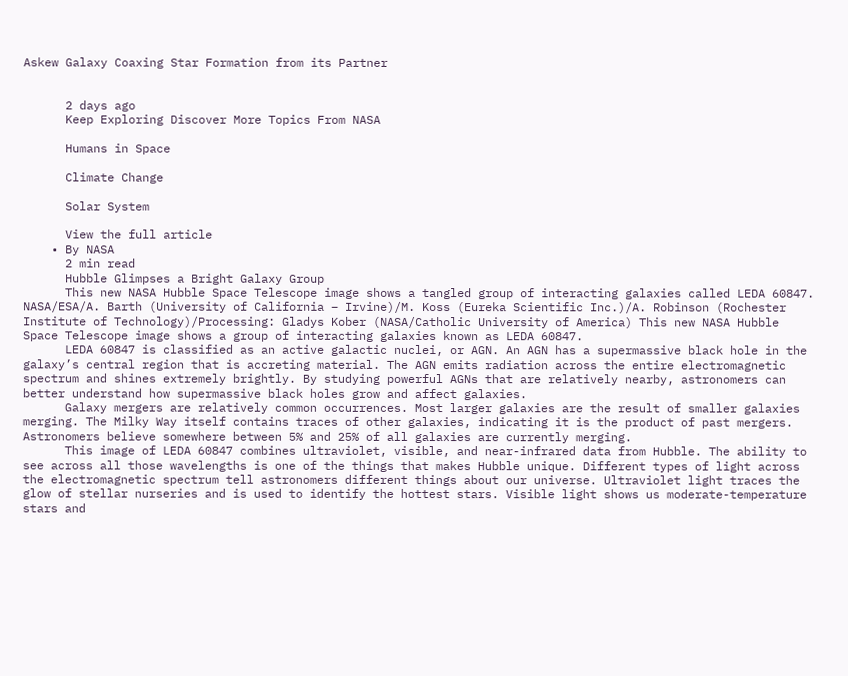Askew Galaxy Coaxing Star Formation from its Partner


      2 days ago
      Keep Exploring Discover More Topics From NASA

      Humans in Space

      Climate Change

      Solar System

      View the full article
    • By NASA
      2 min read
      Hubble Glimpses a Bright Galaxy Group
      This new NASA Hubble Space Telescope image shows a tangled group of interacting galaxies called LEDA 60847. NASA/ESA/A. Barth (University of California – Irvine)/M. Koss (Eureka Scientific Inc.)/A. Robinson (Rochester Institute of Technology)/Processing: Gladys Kober (NASA/Catholic University of America) This new NASA Hubble Space Telescope image shows a group of interacting galaxies known as LEDA 60847.
      LEDA 60847 is classified as an active galactic nuclei, or AGN. An AGN has a supermassive black hole in the galaxy’s central region that is accreting material. The AGN emits radiation across the entire electromagnetic spectrum and shines extremely brightly. By studying powerful AGNs that are relatively nearby, astronomers can better understand how supermassive black holes grow and affect galaxies.
      Galaxy mergers are relatively common occurrences. Most larger galaxies are the result of smaller galaxies merging. The Milky Way itself contains traces of other galaxies, indicating it is the product of past mergers. Astronomers believe somewhere between 5% and 25% of all galaxies are currently merging.
      This image of LEDA 60847 combines ultraviolet, visible, and near-infrared data from Hubble. The ability to see across all those wavelengths is one of the things that makes Hubble unique. Different types of light across the electromagnetic spectrum tell astronomers different things about our universe. Ultraviolet light traces the glow of stellar nurseries and is used to identify the hottest stars. Visible light shows us moderate-temperature stars and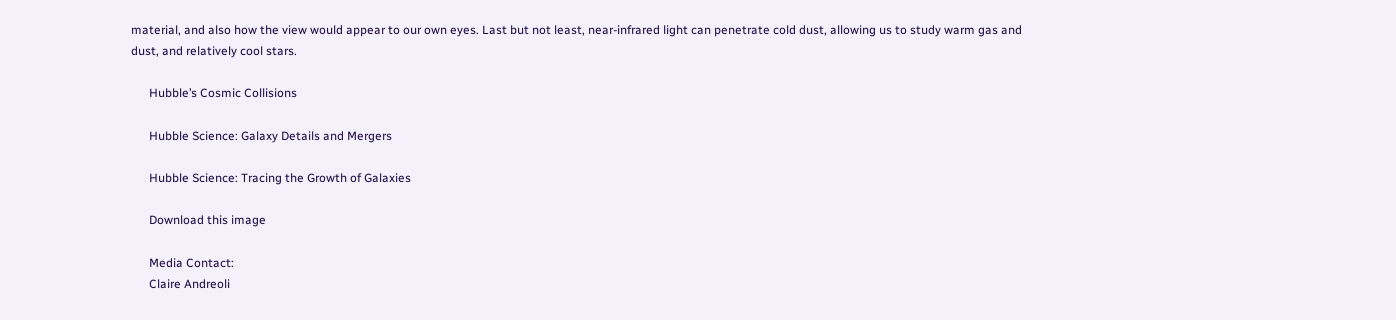material, and also how the view would appear to our own eyes. Last but not least, near-infrared light can penetrate cold dust, allowing us to study warm gas and dust, and relatively cool stars.

      Hubble’s Cosmic Collisions

      Hubble Science: Galaxy Details and Mergers

      Hubble Science: Tracing the Growth of Galaxies

      Download this image

      Media Contact:
      Claire Andreoli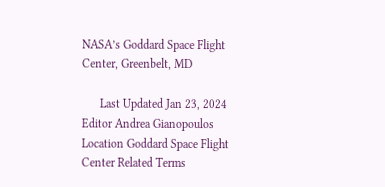NASA’s Goddard Space Flight Center, Greenbelt, MD

      Last Updated Jan 23, 2024 Editor Andrea Gianopoulos Location Goddard Space Flight Center Related Terms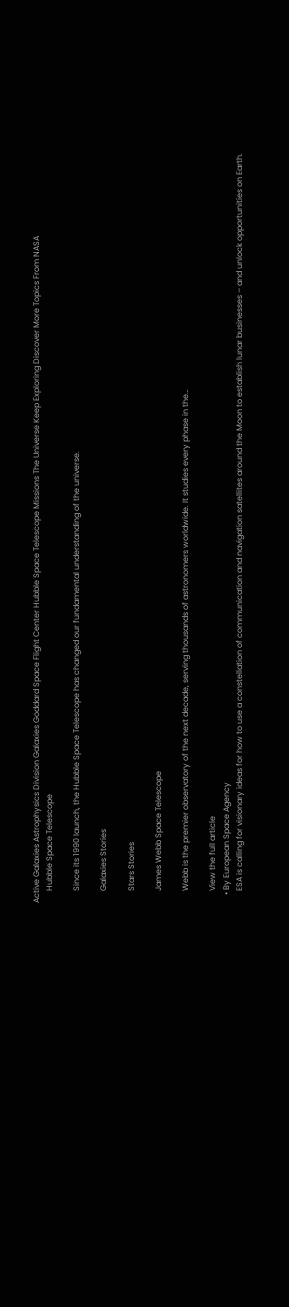Active Galaxies Astrophysics Division Galaxies Goddard Space Flight Center Hubble Space Telescope Missions The Universe Keep Exploring Discover More Topics From NASA
      Hubble Space Telescope

      Since its 1990 launch, the Hubble Space Telescope has changed our fundamental understanding of the universe.

      Galaxies Stories

      Stars Stories

      James Webb Space Telescope

      Webb is the premier observatory of the next decade, serving thousands of astronomers worldwide. It studies every phase in the…

      View the full article
    • By European Space Agency
      ESA is calling for visionary ideas for how to use a constellation of communication and navigation satellites around the Moon to establish lunar businesses – and unlock opportunities on Earth.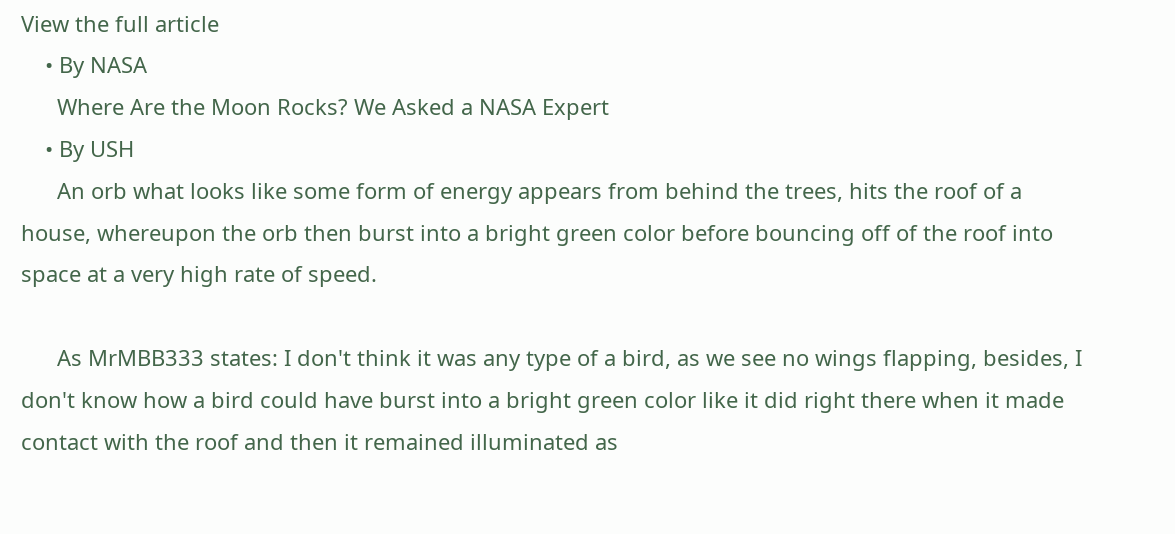View the full article
    • By NASA
      Where Are the Moon Rocks? We Asked a NASA Expert
    • By USH
      An orb what looks like some form of energy appears from behind the trees, hits the roof of a house, whereupon the orb then burst into a bright green color before bouncing off of the roof into space at a very high rate of speed.

      As MrMBB333 states: I don't think it was any type of a bird, as we see no wings flapping, besides, I don't know how a bird could have burst into a bright green color like it did right there when it made contact with the roof and then it remained illuminated as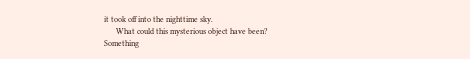it took off into the nighttime sky.
      What could this mysterious object have been? Something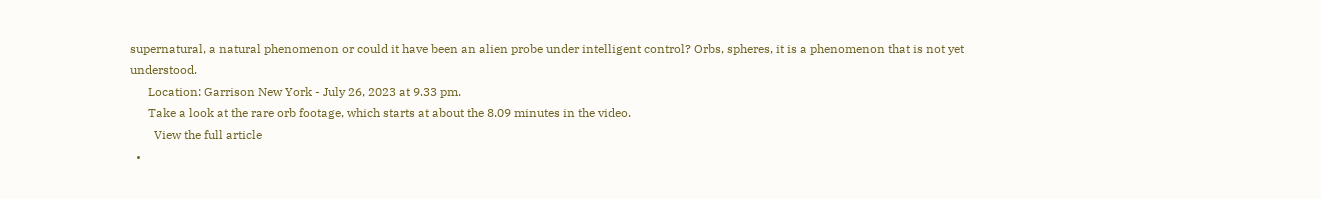supernatural, a natural phenomenon or could it have been an alien probe under intelligent control? Orbs, spheres, it is a phenomenon that is not yet understood.
      Location: Garrison New York - July 26, 2023 at 9.33 pm.
      Take a look at the rare orb footage, which starts at about the 8.09 minutes in the video.
        View the full article
  •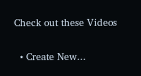Check out these Videos

  • Create New...